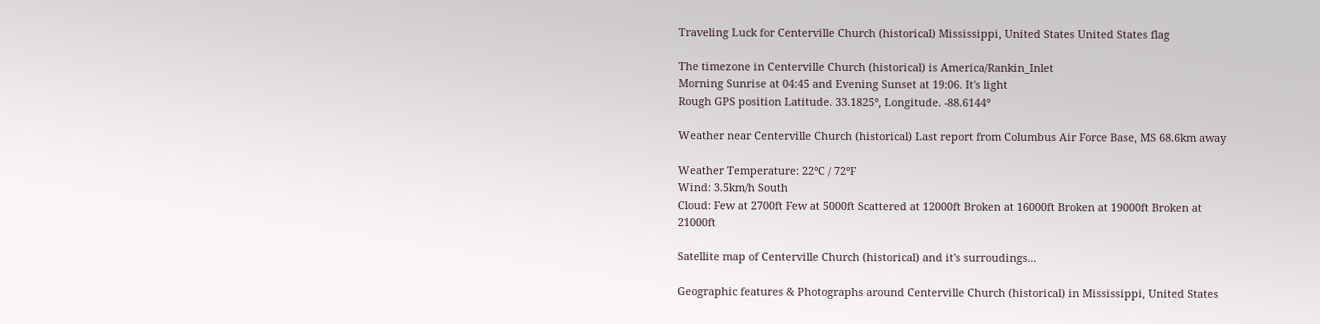Traveling Luck for Centerville Church (historical) Mississippi, United States United States flag

The timezone in Centerville Church (historical) is America/Rankin_Inlet
Morning Sunrise at 04:45 and Evening Sunset at 19:06. It's light
Rough GPS position Latitude. 33.1825°, Longitude. -88.6144°

Weather near Centerville Church (historical) Last report from Columbus Air Force Base, MS 68.6km away

Weather Temperature: 22°C / 72°F
Wind: 3.5km/h South
Cloud: Few at 2700ft Few at 5000ft Scattered at 12000ft Broken at 16000ft Broken at 19000ft Broken at 21000ft

Satellite map of Centerville Church (historical) and it's surroudings...

Geographic features & Photographs around Centerville Church (historical) in Mississippi, United States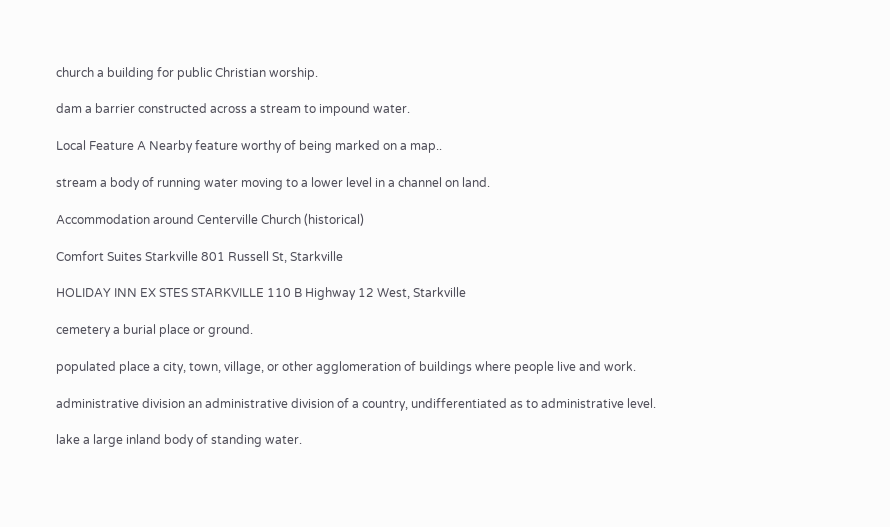church a building for public Christian worship.

dam a barrier constructed across a stream to impound water.

Local Feature A Nearby feature worthy of being marked on a map..

stream a body of running water moving to a lower level in a channel on land.

Accommodation around Centerville Church (historical)

Comfort Suites Starkville 801 Russell St, Starkville

HOLIDAY INN EX STES STARKVILLE 110 B Highway 12 West, Starkville

cemetery a burial place or ground.

populated place a city, town, village, or other agglomeration of buildings where people live and work.

administrative division an administrative division of a country, undifferentiated as to administrative level.

lake a large inland body of standing water.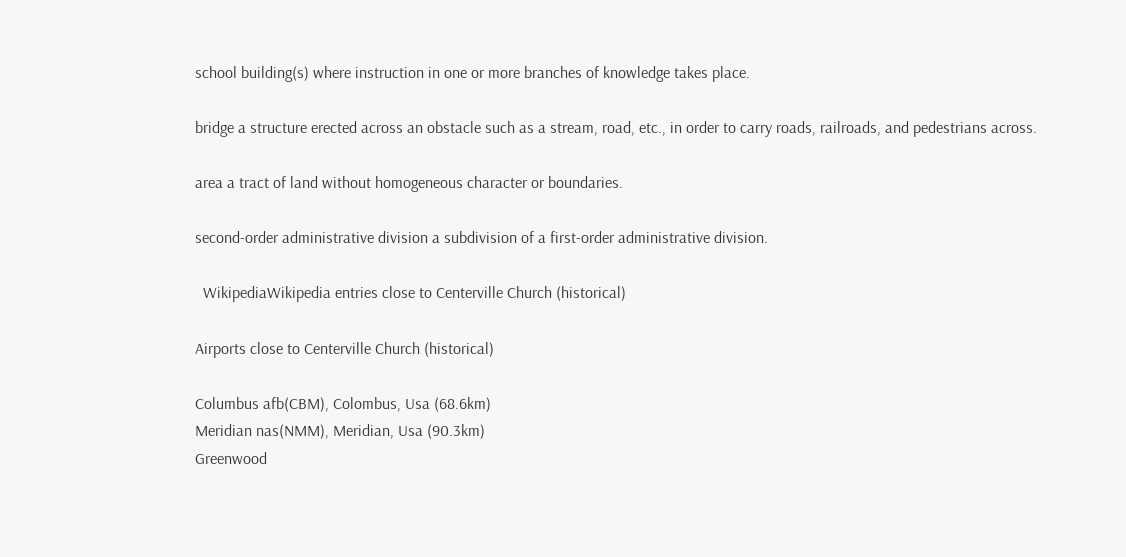school building(s) where instruction in one or more branches of knowledge takes place.

bridge a structure erected across an obstacle such as a stream, road, etc., in order to carry roads, railroads, and pedestrians across.

area a tract of land without homogeneous character or boundaries.

second-order administrative division a subdivision of a first-order administrative division.

  WikipediaWikipedia entries close to Centerville Church (historical)

Airports close to Centerville Church (historical)

Columbus afb(CBM), Colombus, Usa (68.6km)
Meridian nas(NMM), Meridian, Usa (90.3km)
Greenwood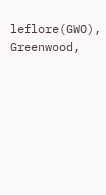leflore(GWO), Greenwood,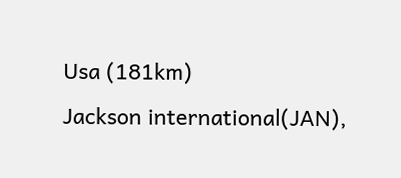Usa (181km)
Jackson international(JAN),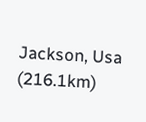Jackson, Usa (216.1km)